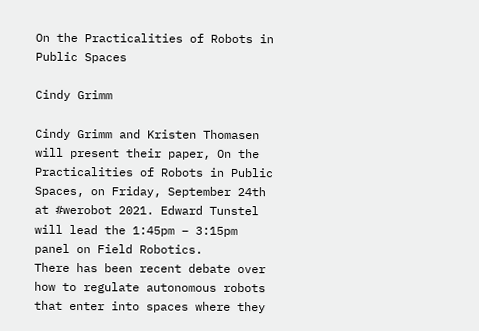On the Practicalities of Robots in Public Spaces

Cindy Grimm

Cindy Grimm and Kristen Thomasen will present their paper, On the Practicalities of Robots in Public Spaces, on Friday, September 24th at #werobot 2021. Edward Tunstel will lead the 1:45pm – 3:15pm panel on Field Robotics.
There has been recent debate over how to regulate autonomous robots that enter into spaces where they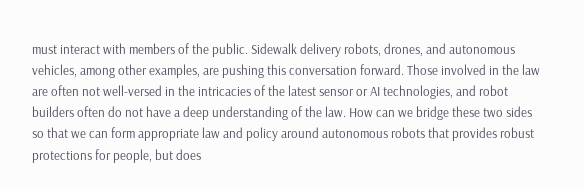must interact with members of the public. Sidewalk delivery robots, drones, and autonomous vehicles, among other examples, are pushing this conversation forward. Those involved in the law are often not well-versed in the intricacies of the latest sensor or AI technologies, and robot builders often do not have a deep understanding of the law. How can we bridge these two sides so that we can form appropriate law and policy around autonomous robots that provides robust protections for people, but does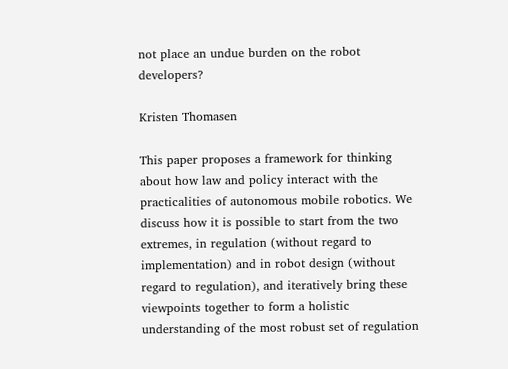not place an undue burden on the robot developers?

Kristen Thomasen

This paper proposes a framework for thinking about how law and policy interact with the practicalities of autonomous mobile robotics. We discuss how it is possible to start from the two extremes, in regulation (without regard to implementation) and in robot design (without regard to regulation), and iteratively bring these viewpoints together to form a holistic understanding of the most robust set of regulation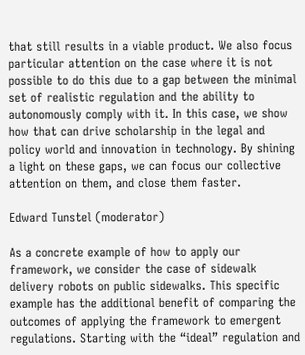that still results in a viable product. We also focus particular attention on the case where it is not possible to do this due to a gap between the minimal set of realistic regulation and the ability to autonomously comply with it. In this case, we show how that can drive scholarship in the legal and policy world and innovation in technology. By shining a light on these gaps, we can focus our collective attention on them, and close them faster.

Edward Tunstel (moderator)

As a concrete example of how to apply our framework, we consider the case of sidewalk delivery robots on public sidewalks. This specific example has the additional benefit of comparing the outcomes of applying the framework to emergent regulations. Starting with the “ideal” regulation and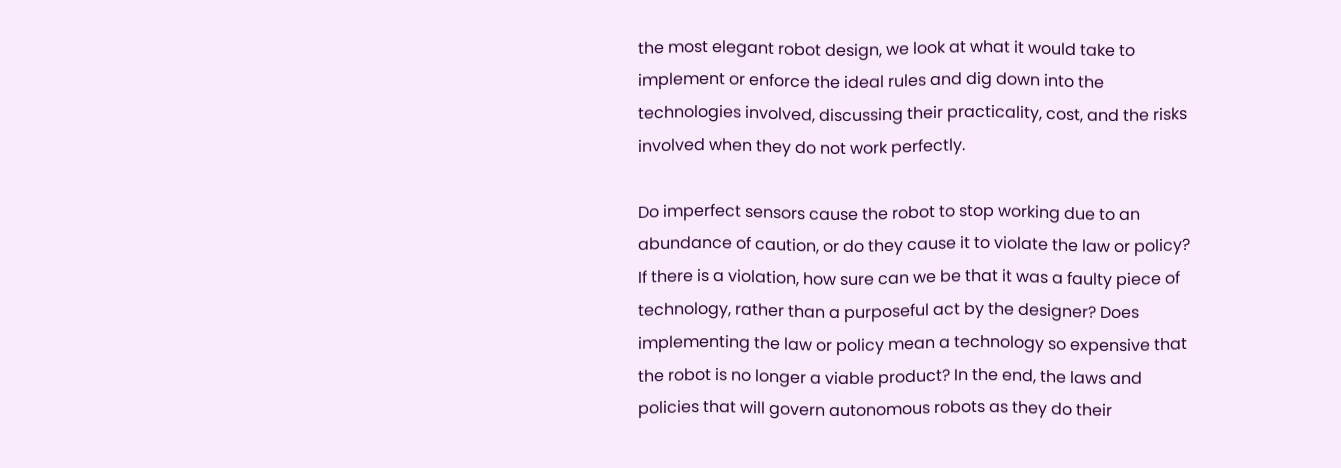the most elegant robot design, we look at what it would take to implement or enforce the ideal rules and dig down into the technologies involved, discussing their practicality, cost, and the risks involved when they do not work perfectly.

Do imperfect sensors cause the robot to stop working due to an abundance of caution, or do they cause it to violate the law or policy? If there is a violation, how sure can we be that it was a faulty piece of technology, rather than a purposeful act by the designer? Does implementing the law or policy mean a technology so expensive that the robot is no longer a viable product? In the end, the laws and policies that will govern autonomous robots as they do their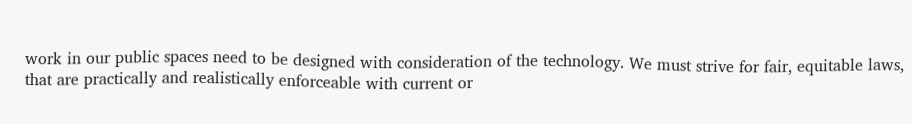work in our public spaces need to be designed with consideration of the technology. We must strive for fair, equitable laws, that are practically and realistically enforceable with current or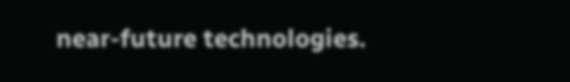near-future technologies.